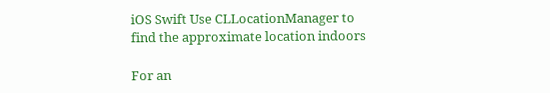iOS Swift Use CLLocationManager to find the approximate location indoors

For an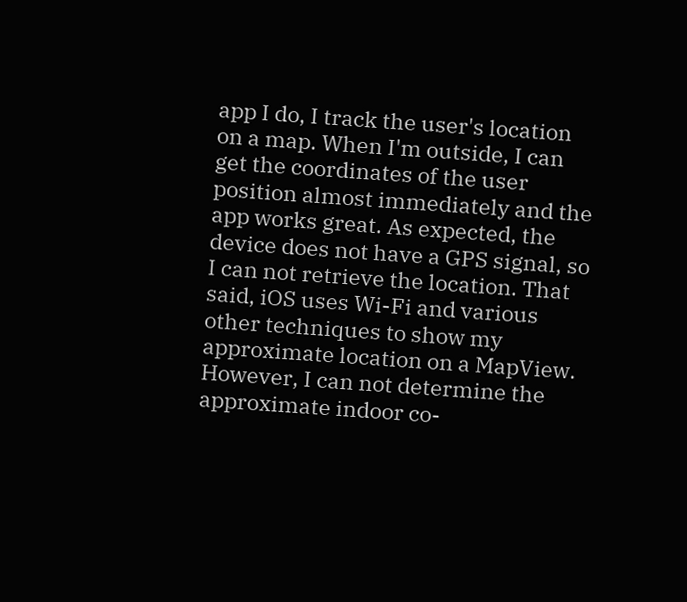app I do, I track the user's location on a map. When I'm outside, I can get the coordinates of the user position almost immediately and the app works great. As expected, the device does not have a GPS signal, so I can not retrieve the location. That said, iOS uses Wi-Fi and various other techniques to show my approximate location on a MapView. However, I can not determine the approximate indoor co-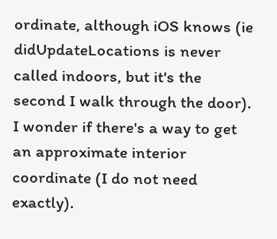ordinate, although iOS knows (ie didUpdateLocations is never called indoors, but it's the second I walk through the door). I wonder if there's a way to get an approximate interior coordinate (I do not need exactly).